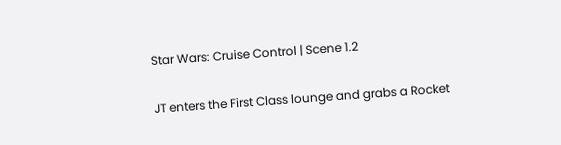Star Wars: Cruise Control | Scene 1.2

JT enters the First Class lounge and grabs a Rocket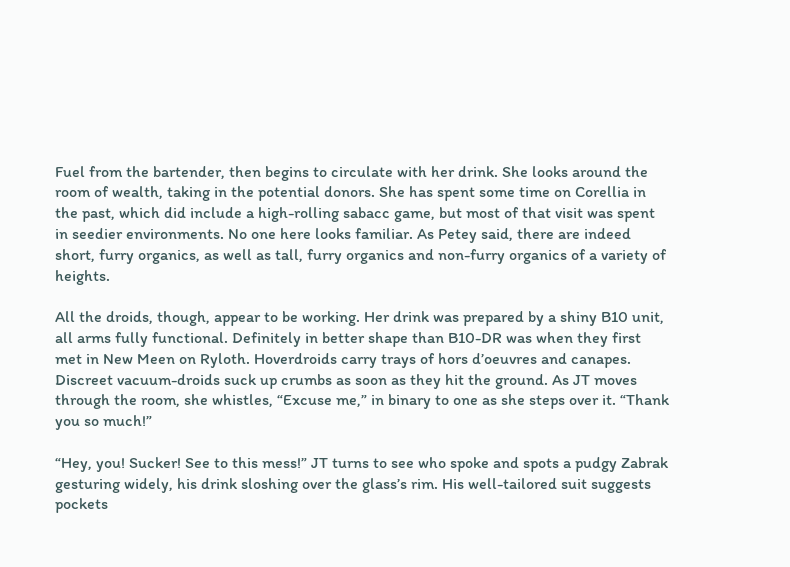Fuel from the bartender, then begins to circulate with her drink. She looks around the room of wealth, taking in the potential donors. She has spent some time on Corellia in the past, which did include a high-rolling sabacc game, but most of that visit was spent in seedier environments. No one here looks familiar. As Petey said, there are indeed short, furry organics, as well as tall, furry organics and non-furry organics of a variety of heights.

All the droids, though, appear to be working. Her drink was prepared by a shiny B10 unit, all arms fully functional. Definitely in better shape than B10-DR was when they first met in New Meen on Ryloth. Hoverdroids carry trays of hors d’oeuvres and canapes. Discreet vacuum-droids suck up crumbs as soon as they hit the ground. As JT moves through the room, she whistles, “Excuse me,” in binary to one as she steps over it. “Thank you so much!”

“Hey, you! Sucker! See to this mess!” JT turns to see who spoke and spots a pudgy Zabrak gesturing widely, his drink sloshing over the glass’s rim. His well-tailored suit suggests pockets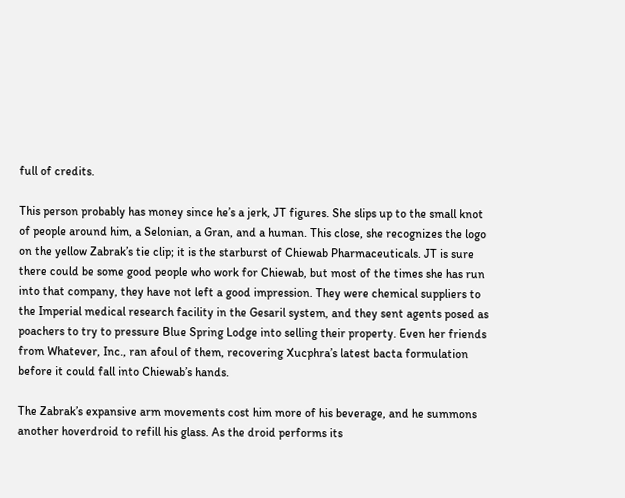full of credits.

This person probably has money since he’s a jerk, JT figures. She slips up to the small knot of people around him, a Selonian, a Gran, and a human. This close, she recognizes the logo on the yellow Zabrak’s tie clip; it is the starburst of Chiewab Pharmaceuticals. JT is sure there could be some good people who work for Chiewab, but most of the times she has run into that company, they have not left a good impression. They were chemical suppliers to the Imperial medical research facility in the Gesaril system, and they sent agents posed as poachers to try to pressure Blue Spring Lodge into selling their property. Even her friends from Whatever, Inc., ran afoul of them, recovering Xucphra’s latest bacta formulation before it could fall into Chiewab’s hands.

The Zabrak’s expansive arm movements cost him more of his beverage, and he summons another hoverdroid to refill his glass. As the droid performs its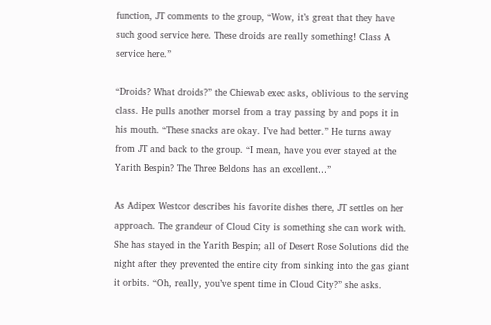function, JT comments to the group, “Wow, it’s great that they have such good service here. These droids are really something! Class A service here.”

“Droids? What droids?” the Chiewab exec asks, oblivious to the serving class. He pulls another morsel from a tray passing by and pops it in his mouth. “These snacks are okay. I’ve had better.” He turns away from JT and back to the group. “I mean, have you ever stayed at the Yarith Bespin? The Three Beldons has an excellent…”

As Adipex Westcor describes his favorite dishes there, JT settles on her approach. The grandeur of Cloud City is something she can work with. She has stayed in the Yarith Bespin; all of Desert Rose Solutions did the night after they prevented the entire city from sinking into the gas giant it orbits. “Oh, really, you’ve spent time in Cloud City?” she asks.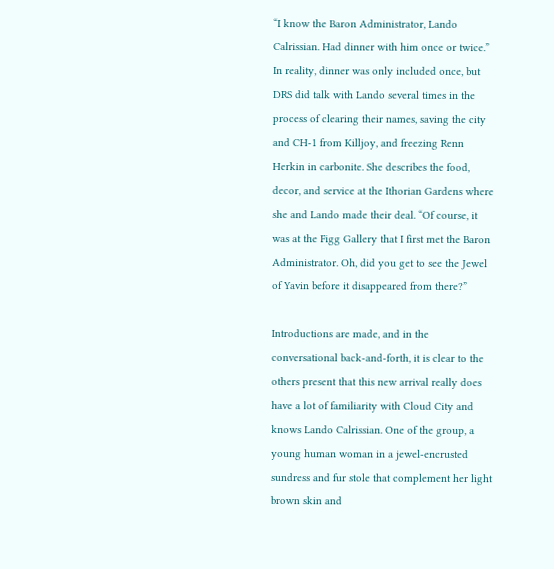“I know the Baron Administrator, Lando Calrissian. Had dinner with him once or twice.” In reality, dinner was only included once, but DRS did talk with Lando several times in the process of clearing their names, saving the city and CH-1 from Killjoy, and freezing Renn Herkin in carbonite. She describes the food, decor, and service at the Ithorian Gardens where she and Lando made their deal. “Of course, it was at the Figg Gallery that I first met the Baron Administrator. Oh, did you get to see the Jewel of Yavin before it disappeared from there?”

Introductions are made, and in the conversational back-and-forth, it is clear to the others present that this new arrival really does have a lot of familiarity with Cloud City and knows Lando Calrissian. One of the group, a young human woman in a jewel-encrusted sundress and fur stole that complement her light brown skin and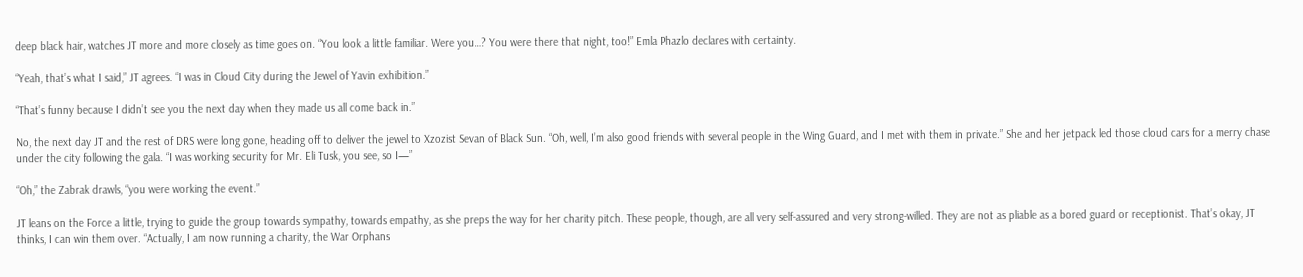deep black hair, watches JT more and more closely as time goes on. “You look a little familiar. Were you…? You were there that night, too!” Emla Phazlo declares with certainty.

“Yeah, that’s what I said,” JT agrees. “I was in Cloud City during the Jewel of Yavin exhibition.”

“That’s funny because I didn’t see you the next day when they made us all come back in.”

No, the next day JT and the rest of DRS were long gone, heading off to deliver the jewel to Xzozist Sevan of Black Sun. “Oh, well, I’m also good friends with several people in the Wing Guard, and I met with them in private.” She and her jetpack led those cloud cars for a merry chase under the city following the gala. “I was working security for Mr. Eli Tusk, you see, so I—”

“Oh,” the Zabrak drawls, “you were working the event.”

JT leans on the Force a little, trying to guide the group towards sympathy, towards empathy, as she preps the way for her charity pitch. These people, though, are all very self-assured and very strong-willed. They are not as pliable as a bored guard or receptionist. That’s okay, JT thinks, I can win them over. “Actually, I am now running a charity, the War Orphans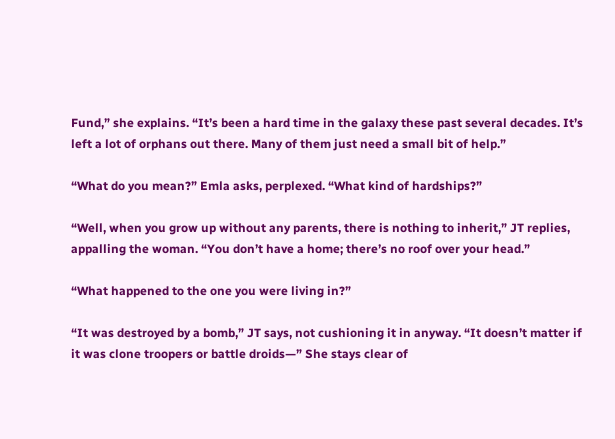Fund,” she explains. “It’s been a hard time in the galaxy these past several decades. It’s left a lot of orphans out there. Many of them just need a small bit of help.”

“What do you mean?” Emla asks, perplexed. “What kind of hardships?”

“Well, when you grow up without any parents, there is nothing to inherit,” JT replies, appalling the woman. “You don’t have a home; there’s no roof over your head.”

“What happened to the one you were living in?”

“It was destroyed by a bomb,” JT says, not cushioning it in anyway. “It doesn’t matter if it was clone troopers or battle droids—” She stays clear of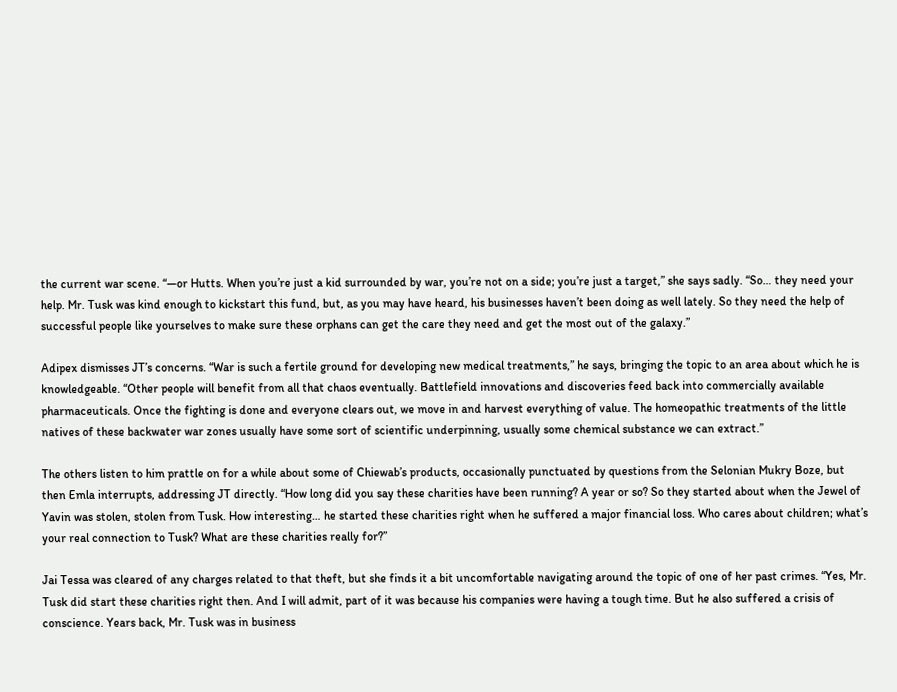the current war scene. “—or Hutts. When you’re just a kid surrounded by war, you’re not on a side; you’re just a target,” she says sadly. “So… they need your help. Mr. Tusk was kind enough to kickstart this fund, but, as you may have heard, his businesses haven’t been doing as well lately. So they need the help of successful people like yourselves to make sure these orphans can get the care they need and get the most out of the galaxy.”

Adipex dismisses JT’s concerns. “War is such a fertile ground for developing new medical treatments,” he says, bringing the topic to an area about which he is knowledgeable. “Other people will benefit from all that chaos eventually. Battlefield innovations and discoveries feed back into commercially available pharmaceuticals. Once the fighting is done and everyone clears out, we move in and harvest everything of value. The homeopathic treatments of the little natives of these backwater war zones usually have some sort of scientific underpinning, usually some chemical substance we can extract.”

The others listen to him prattle on for a while about some of Chiewab’s products, occasionally punctuated by questions from the Selonian Mukry Boze, but then Emla interrupts, addressing JT directly. “How long did you say these charities have been running? A year or so? So they started about when the Jewel of Yavin was stolen, stolen from Tusk. How interesting… he started these charities right when he suffered a major financial loss. Who cares about children; what’s your real connection to Tusk? What are these charities really for?”

Jai Tessa was cleared of any charges related to that theft, but she finds it a bit uncomfortable navigating around the topic of one of her past crimes. “Yes, Mr. Tusk did start these charities right then. And I will admit, part of it was because his companies were having a tough time. But he also suffered a crisis of conscience. Years back, Mr. Tusk was in business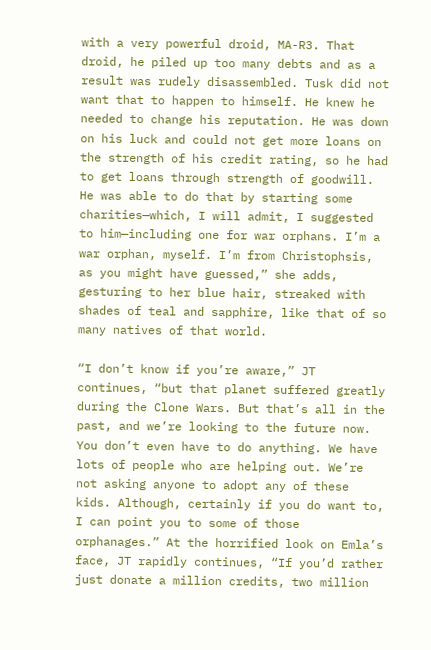with a very powerful droid, MA-R3. That droid, he piled up too many debts and as a result was rudely disassembled. Tusk did not want that to happen to himself. He knew he needed to change his reputation. He was down on his luck and could not get more loans on the strength of his credit rating, so he had to get loans through strength of goodwill. He was able to do that by starting some charities—which, I will admit, I suggested to him—including one for war orphans. I’m a war orphan, myself. I’m from Christophsis, as you might have guessed,” she adds, gesturing to her blue hair, streaked with shades of teal and sapphire, like that of so many natives of that world.

“I don’t know if you’re aware,” JT continues, “but that planet suffered greatly during the Clone Wars. But that’s all in the past, and we’re looking to the future now. You don’t even have to do anything. We have lots of people who are helping out. We’re not asking anyone to adopt any of these kids. Although, certainly if you do want to, I can point you to some of those orphanages.” At the horrified look on Emla’s face, JT rapidly continues, “If you’d rather just donate a million credits, two million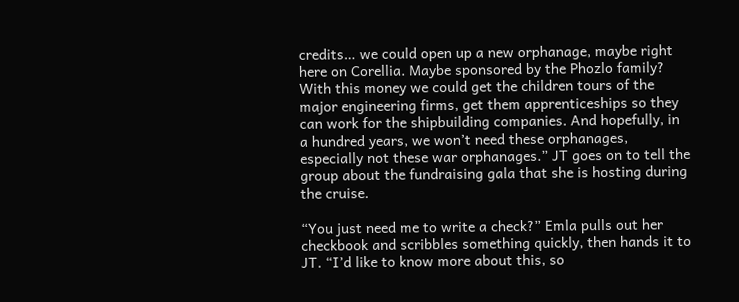credits… we could open up a new orphanage, maybe right here on Corellia. Maybe sponsored by the Phozlo family? With this money we could get the children tours of the major engineering firms, get them apprenticeships so they can work for the shipbuilding companies. And hopefully, in a hundred years, we won’t need these orphanages, especially not these war orphanages.” JT goes on to tell the group about the fundraising gala that she is hosting during the cruise.

“You just need me to write a check?” Emla pulls out her checkbook and scribbles something quickly, then hands it to JT. “I’d like to know more about this, so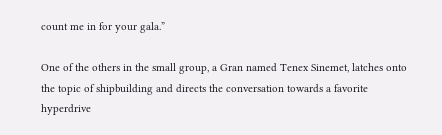count me in for your gala.”

One of the others in the small group, a Gran named Tenex Sinemet, latches onto the topic of shipbuilding and directs the conversation towards a favorite hyperdrive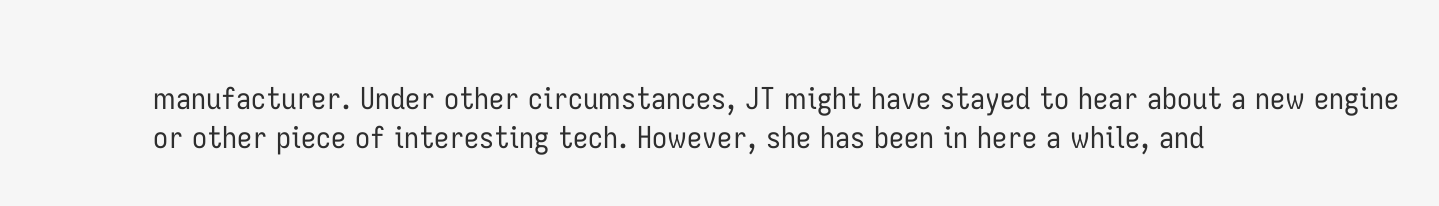manufacturer. Under other circumstances, JT might have stayed to hear about a new engine or other piece of interesting tech. However, she has been in here a while, and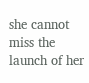she cannot miss the launch of her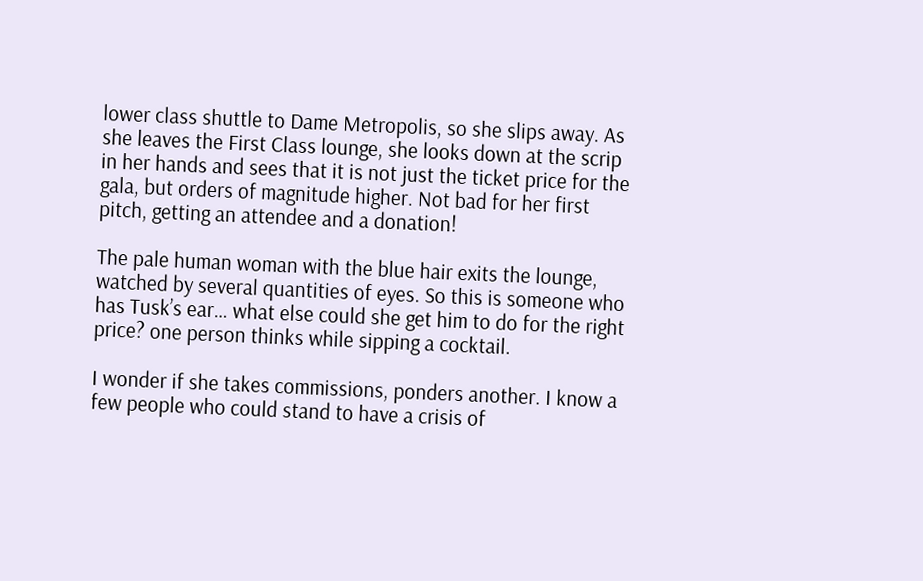lower class shuttle to Dame Metropolis, so she slips away. As she leaves the First Class lounge, she looks down at the scrip in her hands and sees that it is not just the ticket price for the gala, but orders of magnitude higher. Not bad for her first pitch, getting an attendee and a donation!

The pale human woman with the blue hair exits the lounge, watched by several quantities of eyes. So this is someone who has Tusk’s ear… what else could she get him to do for the right price? one person thinks while sipping a cocktail.

I wonder if she takes commissions, ponders another. I know a few people who could stand to have a crisis of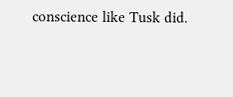conscience like Tusk did.